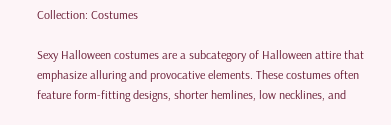Collection: Costumes

Sexy Halloween costumes are a subcategory of Halloween attire that emphasize alluring and provocative elements. These costumes often feature form-fitting designs, shorter hemlines, low necklines, and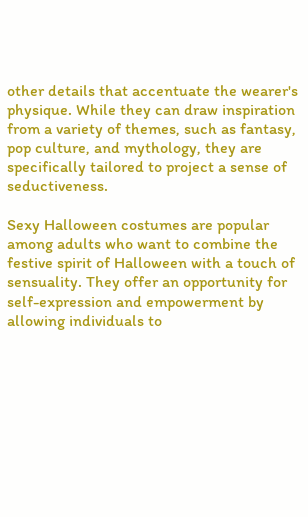other details that accentuate the wearer's physique. While they can draw inspiration from a variety of themes, such as fantasy, pop culture, and mythology, they are specifically tailored to project a sense of seductiveness.

Sexy Halloween costumes are popular among adults who want to combine the festive spirit of Halloween with a touch of sensuality. They offer an opportunity for self-expression and empowerment by allowing individuals to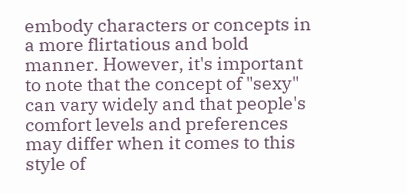embody characters or concepts in a more flirtatious and bold manner. However, it's important to note that the concept of "sexy" can vary widely and that people's comfort levels and preferences may differ when it comes to this style of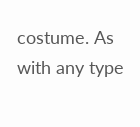costume. As with any type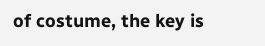of costume, the key is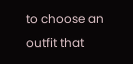to choose an outfit that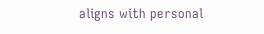aligns with personal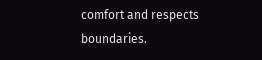comfort and respects boundaries.